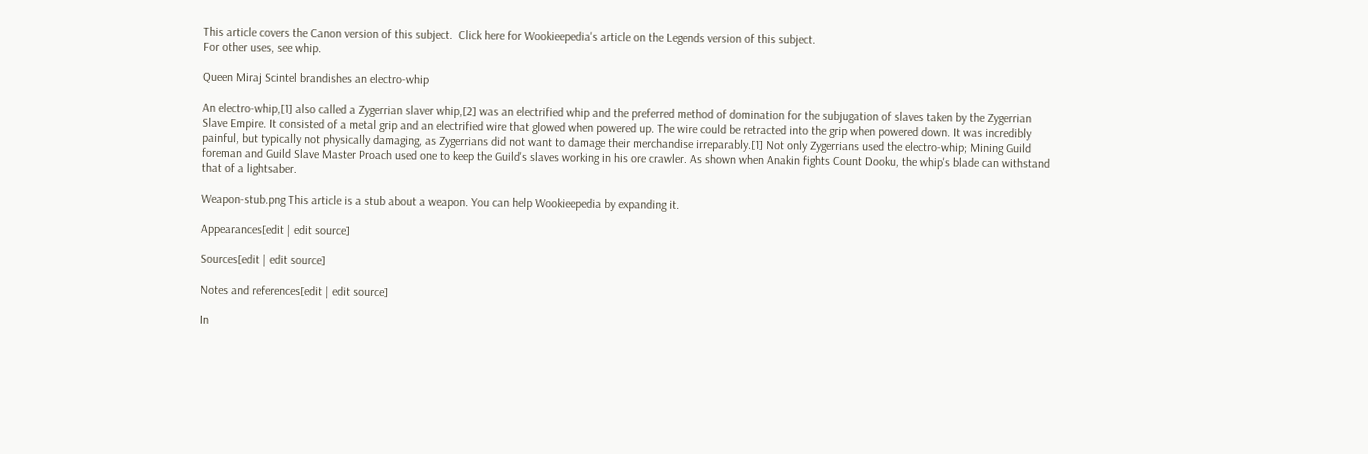This article covers the Canon version of this subject.  Click here for Wookieepedia's article on the Legends version of this subject.
For other uses, see whip.

Queen Miraj Scintel brandishes an electro-whip

An electro-whip,[1] also called a Zygerrian slaver whip,[2] was an electrified whip and the preferred method of domination for the subjugation of slaves taken by the Zygerrian Slave Empire. It consisted of a metal grip and an electrified wire that glowed when powered up. The wire could be retracted into the grip when powered down. It was incredibly painful, but typically not physically damaging, as Zygerrians did not want to damage their merchandise irreparably.[1] Not only Zygerrians used the electro-whip; Mining Guild foreman and Guild Slave Master Proach used one to keep the Guild's slaves working in his ore crawler. As shown when Anakin fights Count Dooku, the whip's blade can withstand that of a lightsaber.

Weapon-stub.png This article is a stub about a weapon. You can help Wookieepedia by expanding it.

Appearances[edit | edit source]

Sources[edit | edit source]

Notes and references[edit | edit source]

In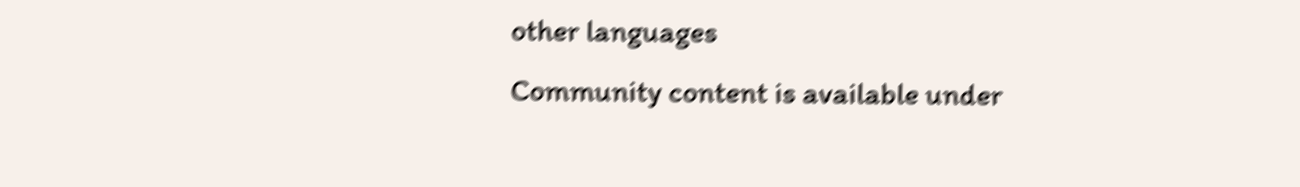other languages
Community content is available under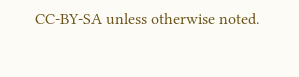CC-BY-SA unless otherwise noted.